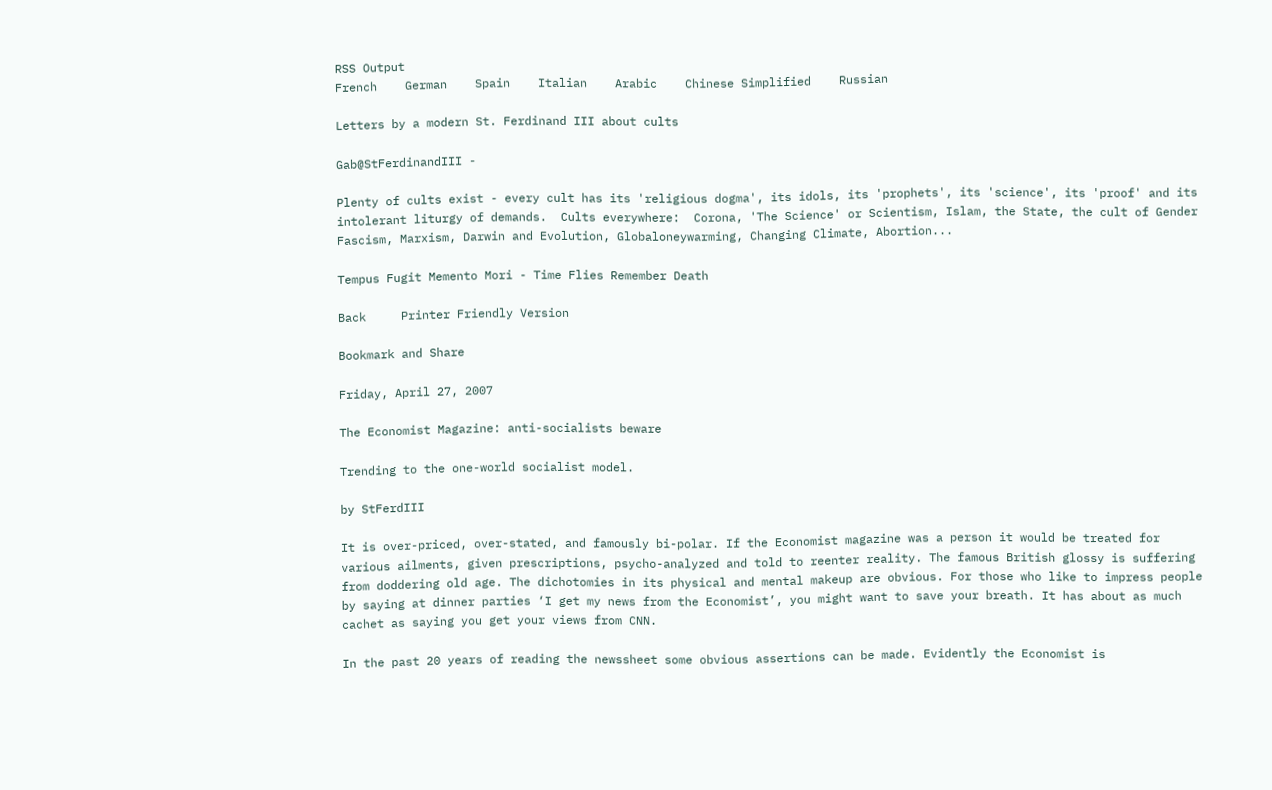RSS Output
French    German    Spain    Italian    Arabic    Chinese Simplified    Russian

Letters by a modern St. Ferdinand III about cults

Gab@StFerdinandIII -

Plenty of cults exist - every cult has its 'religious dogma', its idols, its 'prophets', its 'science', its 'proof' and its intolerant liturgy of demands.  Cults everywhere:  Corona, 'The Science' or Scientism, Islam, the State, the cult of Gender Fascism, Marxism, Darwin and Evolution, Globaloneywarming, Changing Climate, Abortion...

Tempus Fugit Memento Mori - Time Flies Remember Death

Back     Printer Friendly Version

Bookmark and Share

Friday, April 27, 2007

The Economist Magazine: anti-socialists beware

Trending to the one-world socialist model.

by StFerdIII

It is over-priced, over-stated, and famously bi-polar. If the Economist magazine was a person it would be treated for various ailments, given prescriptions, psycho-analyzed and told to reenter reality. The famous British glossy is suffering from doddering old age. The dichotomies in its physical and mental makeup are obvious. For those who like to impress people by saying at dinner parties ‘I get my news from the Economist’, you might want to save your breath. It has about as much cachet as saying you get your views from CNN.

In the past 20 years of reading the newssheet some obvious assertions can be made. Evidently the Economist is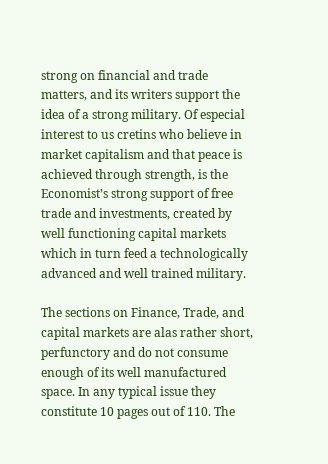strong on financial and trade matters, and its writers support the idea of a strong military. Of especial interest to us cretins who believe in market capitalism and that peace is achieved through strength, is the Economist’s strong support of free trade and investments, created by well functioning capital markets which in turn feed a technologically advanced and well trained military.

The sections on Finance, Trade, and capital markets are alas rather short, perfunctory and do not consume enough of its well manufactured space. In any typical issue they constitute 10 pages out of 110. The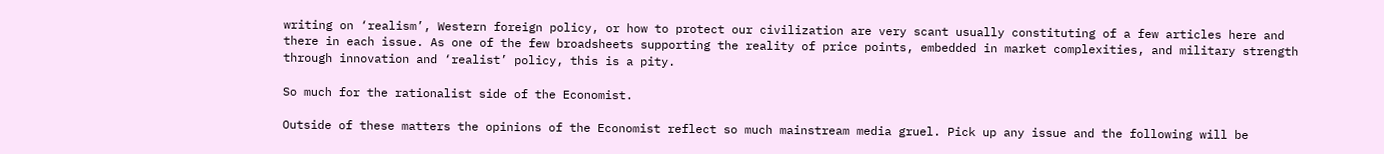writing on ‘realism’, Western foreign policy, or how to protect our civilization are very scant usually constituting of a few articles here and there in each issue. As one of the few broadsheets supporting the reality of price points, embedded in market complexities, and military strength through innovation and ‘realist’ policy, this is a pity.

So much for the rationalist side of the Economist.

Outside of these matters the opinions of the Economist reflect so much mainstream media gruel. Pick up any issue and the following will be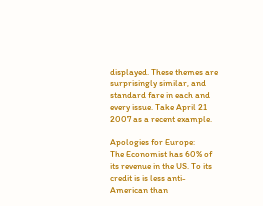displayed. These themes are surprisingly similar, and standard fare in each and every issue. Take April 21 2007 as a recent example.

Apologies for Europe:
The Economist has 60% of its revenue in the US. To its credit is is less anti-American than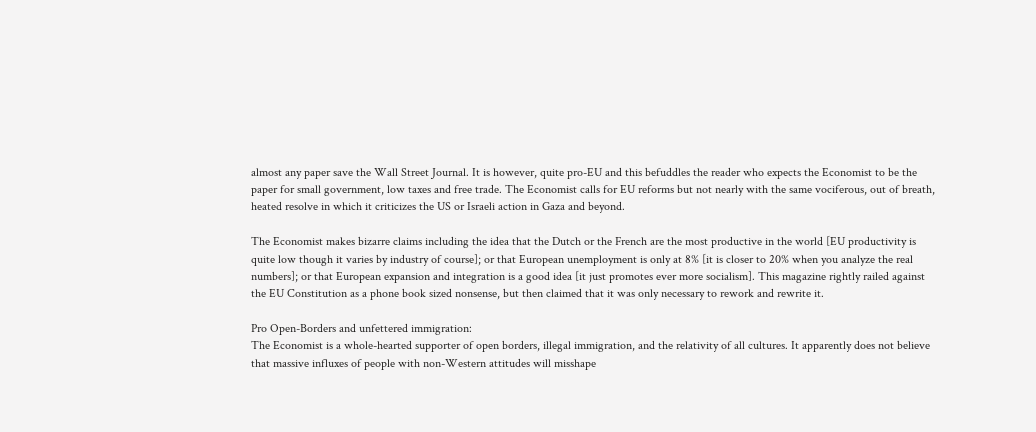almost any paper save the Wall Street Journal. It is however, quite pro-EU and this befuddles the reader who expects the Economist to be the paper for small government, low taxes and free trade. The Economist calls for EU reforms but not nearly with the same vociferous, out of breath, heated resolve in which it criticizes the US or Israeli action in Gaza and beyond.

The Economist makes bizarre claims including the idea that the Dutch or the French are the most productive in the world [EU productivity is quite low though it varies by industry of course]; or that European unemployment is only at 8% [it is closer to 20% when you analyze the real numbers]; or that European expansion and integration is a good idea [it just promotes ever more socialism]. This magazine rightly railed against the EU Constitution as a phone book sized nonsense, but then claimed that it was only necessary to rework and rewrite it.

Pro Open-Borders and unfettered immigration:
The Economist is a whole-hearted supporter of open borders, illegal immigration, and the relativity of all cultures. It apparently does not believe that massive influxes of people with non-Western attitudes will misshape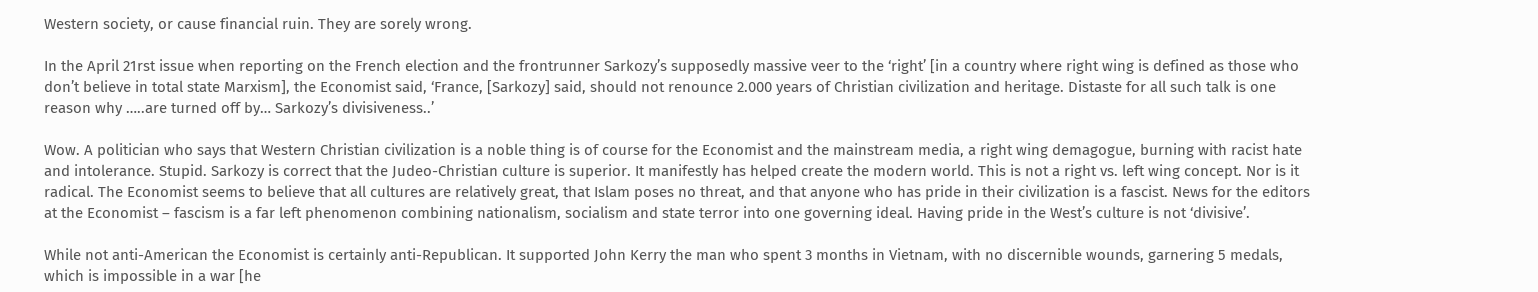Western society, or cause financial ruin. They are sorely wrong.

In the April 21rst issue when reporting on the French election and the frontrunner Sarkozy’s supposedly massive veer to the ‘right’ [in a country where right wing is defined as those who don’t believe in total state Marxism], the Economist said, ‘France, [Sarkozy] said, should not renounce 2.000 years of Christian civilization and heritage. Distaste for all such talk is one reason why …..are turned off by… Sarkozy’s divisiveness..’

Wow. A politician who says that Western Christian civilization is a noble thing is of course for the Economist and the mainstream media, a right wing demagogue, burning with racist hate and intolerance. Stupid. Sarkozy is correct that the Judeo-Christian culture is superior. It manifestly has helped create the modern world. This is not a right vs. left wing concept. Nor is it radical. The Economist seems to believe that all cultures are relatively great, that Islam poses no threat, and that anyone who has pride in their civilization is a fascist. News for the editors at the Economist – fascism is a far left phenomenon combining nationalism, socialism and state terror into one governing ideal. Having pride in the West’s culture is not ‘divisive’.

While not anti-American the Economist is certainly anti-Republican. It supported John Kerry the man who spent 3 months in Vietnam, with no discernible wounds, garnering 5 medals, which is impossible in a war [he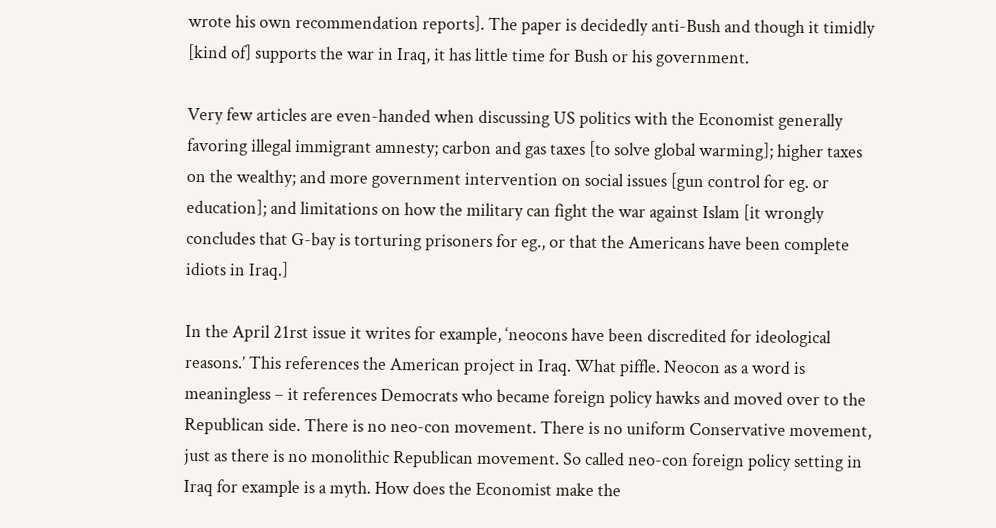wrote his own recommendation reports]. The paper is decidedly anti-Bush and though it timidly [kind of] supports the war in Iraq, it has little time for Bush or his government.

Very few articles are even-handed when discussing US politics with the Economist generally favoring illegal immigrant amnesty; carbon and gas taxes [to solve global warming]; higher taxes on the wealthy; and more government intervention on social issues [gun control for eg. or education]; and limitations on how the military can fight the war against Islam [it wrongly concludes that G-bay is torturing prisoners for eg., or that the Americans have been complete idiots in Iraq.]

In the April 21rst issue it writes for example, ‘neocons have been discredited for ideological reasons.’ This references the American project in Iraq. What piffle. Neocon as a word is meaningless – it references Democrats who became foreign policy hawks and moved over to the Republican side. There is no neo-con movement. There is no uniform Conservative movement, just as there is no monolithic Republican movement. So called neo-con foreign policy setting in Iraq for example is a myth. How does the Economist make the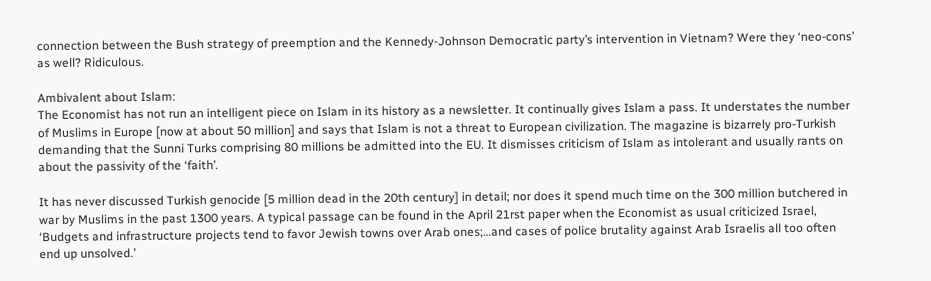connection between the Bush strategy of preemption and the Kennedy-Johnson Democratic party’s intervention in Vietnam? Were they ‘neo-cons’ as well? Ridiculous.

Ambivalent about Islam:
The Economist has not run an intelligent piece on Islam in its history as a newsletter. It continually gives Islam a pass. It understates the number of Muslims in Europe [now at about 50 million] and says that Islam is not a threat to European civilization. The magazine is bizarrely pro-Turkish demanding that the Sunni Turks comprising 80 millions be admitted into the EU. It dismisses criticism of Islam as intolerant and usually rants on about the passivity of the ‘faith’.

It has never discussed Turkish genocide [5 million dead in the 20th century] in detail; nor does it spend much time on the 300 million butchered in war by Muslims in the past 1300 years. A typical passage can be found in the April 21rst paper when the Economist as usual criticized Israel, ‘Budgets and infrastructure projects tend to favor Jewish towns over Arab ones;…and cases of police brutality against Arab Israelis all too often end up unsolved.’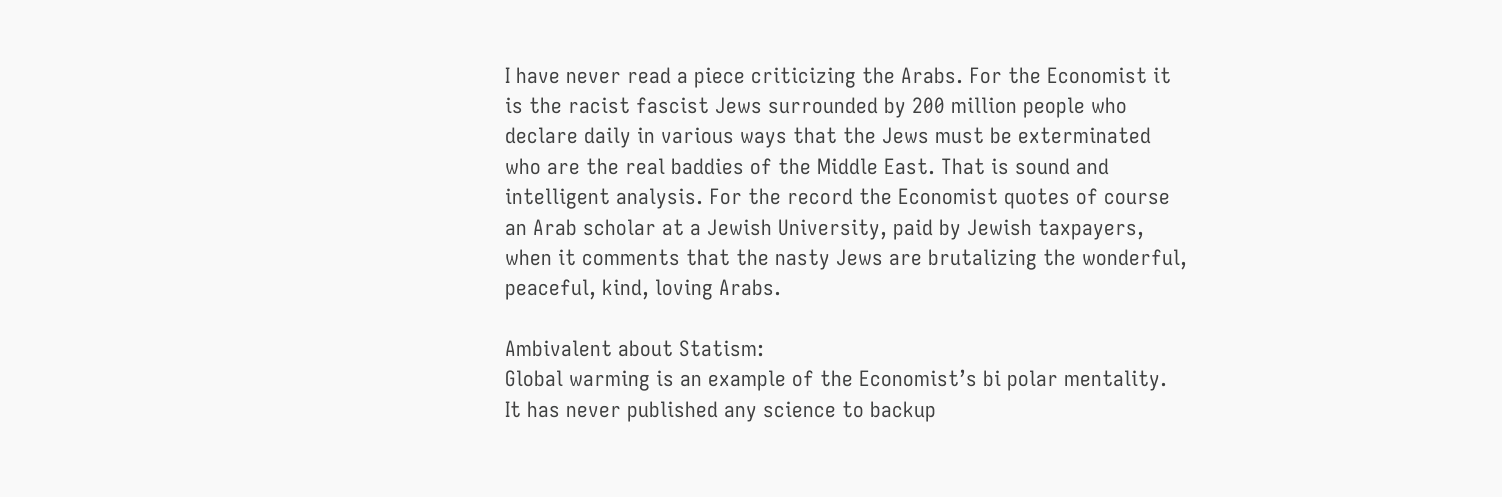I have never read a piece criticizing the Arabs. For the Economist it is the racist fascist Jews surrounded by 200 million people who declare daily in various ways that the Jews must be exterminated who are the real baddies of the Middle East. That is sound and intelligent analysis. For the record the Economist quotes of course an Arab scholar at a Jewish University, paid by Jewish taxpayers, when it comments that the nasty Jews are brutalizing the wonderful, peaceful, kind, loving Arabs.

Ambivalent about Statism:
Global warming is an example of the Economist’s bi polar mentality. It has never published any science to backup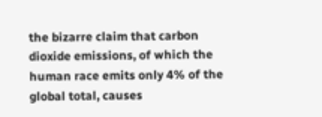the bizarre claim that carbon dioxide emissions, of which the human race emits only 4% of the global total, causes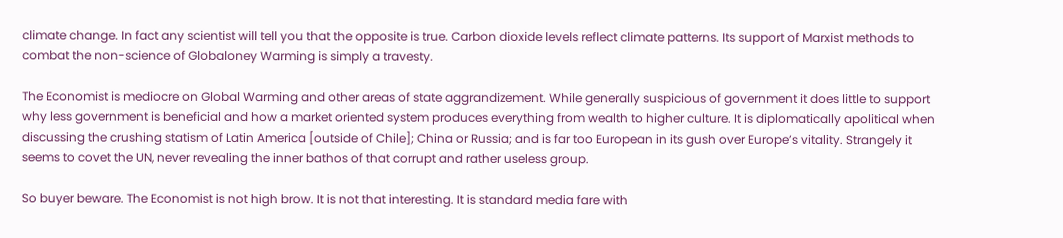climate change. In fact any scientist will tell you that the opposite is true. Carbon dioxide levels reflect climate patterns. Its support of Marxist methods to combat the non-science of Globaloney Warming is simply a travesty.

The Economist is mediocre on Global Warming and other areas of state aggrandizement. While generally suspicious of government it does little to support why less government is beneficial and how a market oriented system produces everything from wealth to higher culture. It is diplomatically apolitical when discussing the crushing statism of Latin America [outside of Chile]; China or Russia; and is far too European in its gush over Europe’s vitality. Strangely it seems to covet the UN, never revealing the inner bathos of that corrupt and rather useless group.

So buyer beware. The Economist is not high brow. It is not that interesting. It is standard media fare with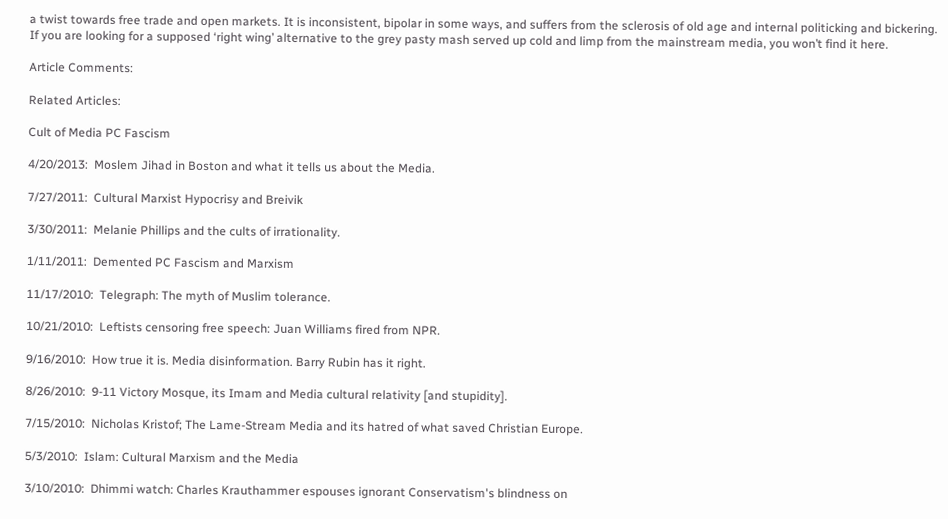a twist towards free trade and open markets. It is inconsistent, bipolar in some ways, and suffers from the sclerosis of old age and internal politicking and bickering. If you are looking for a supposed ‘right wing’ alternative to the grey pasty mash served up cold and limp from the mainstream media, you won’t find it here.

Article Comments:

Related Articles:

Cult of Media PC Fascism

4/20/2013:  Moslem Jihad in Boston and what it tells us about the Media.

7/27/2011:  Cultural Marxist Hypocrisy and Breivik

3/30/2011:  Melanie Phillips and the cults of irrationality.

1/11/2011:  Demented PC Fascism and Marxism

11/17/2010:  Telegraph: The myth of Muslim tolerance.

10/21/2010:  Leftists censoring free speech: Juan Williams fired from NPR.

9/16/2010:  How true it is. Media disinformation. Barry Rubin has it right.

8/26/2010:  9-11 Victory Mosque, its Imam and Media cultural relativity [and stupidity].

7/15/2010:  Nicholas Kristof; The Lame-Stream Media and its hatred of what saved Christian Europe.

5/3/2010:  Islam: Cultural Marxism and the Media

3/10/2010:  Dhimmi watch: Charles Krauthammer espouses ignorant Conservatism's blindness on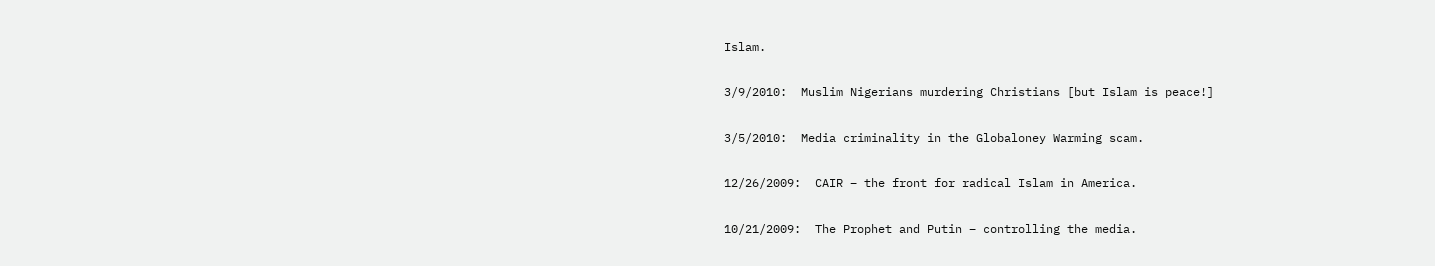Islam.

3/9/2010:  Muslim Nigerians murdering Christians [but Islam is peace!]

3/5/2010:  Media criminality in the Globaloney Warming scam.

12/26/2009:  CAIR – the front for radical Islam in America.

10/21/2009:  The Prophet and Putin – controlling the media.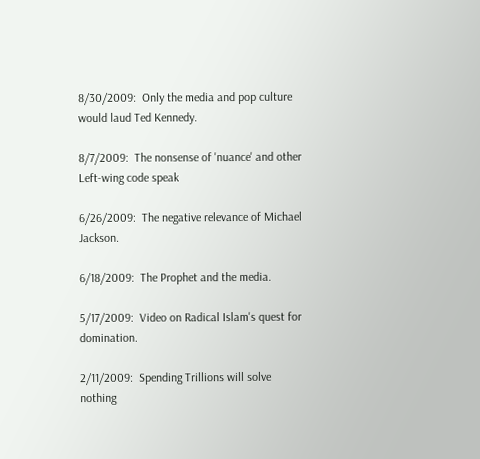8/30/2009:  Only the media and pop culture would laud Ted Kennedy.

8/7/2009:  The nonsense of 'nuance' and other Left-wing code speak

6/26/2009:  The negative relevance of Michael Jackson.

6/18/2009:  The Prophet and the media.

5/17/2009:  Video on Radical Islam's quest for domination.

2/11/2009:  Spending Trillions will solve nothing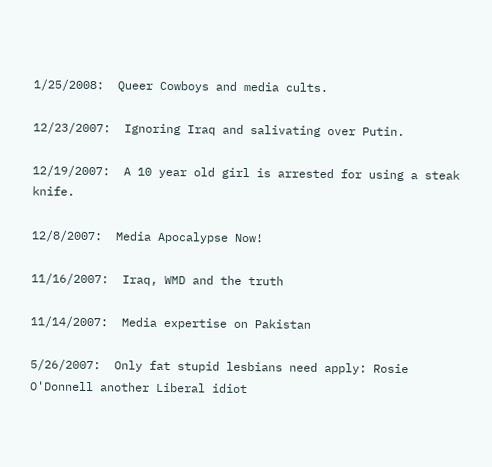1/25/2008:  Queer Cowboys and media cults.

12/23/2007:  Ignoring Iraq and salivating over Putin.

12/19/2007:  A 10 year old girl is arrested for using a steak knife.

12/8/2007:  Media Apocalypse Now!

11/16/2007:  Iraq, WMD and the truth

11/14/2007:  Media expertise on Pakistan

5/26/2007:  Only fat stupid lesbians need apply: Rosie O'Donnell another Liberal idiot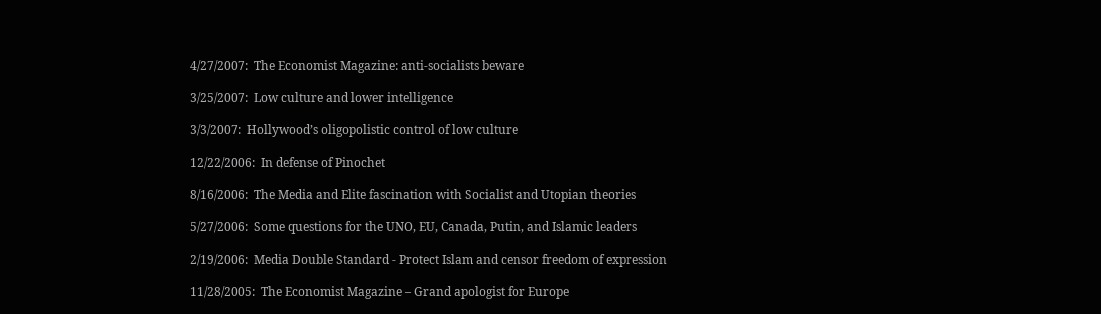4/27/2007:  The Economist Magazine: anti-socialists beware

3/25/2007:  Low culture and lower intelligence

3/3/2007:  Hollywood’s oligopolistic control of low culture

12/22/2006:  In defense of Pinochet

8/16/2006:  The Media and Elite fascination with Socialist and Utopian theories

5/27/2006:  Some questions for the UNO, EU, Canada, Putin, and Islamic leaders

2/19/2006:  Media Double Standard - Protect Islam and censor freedom of expression

11/28/2005:  The Economist Magazine – Grand apologist for Europe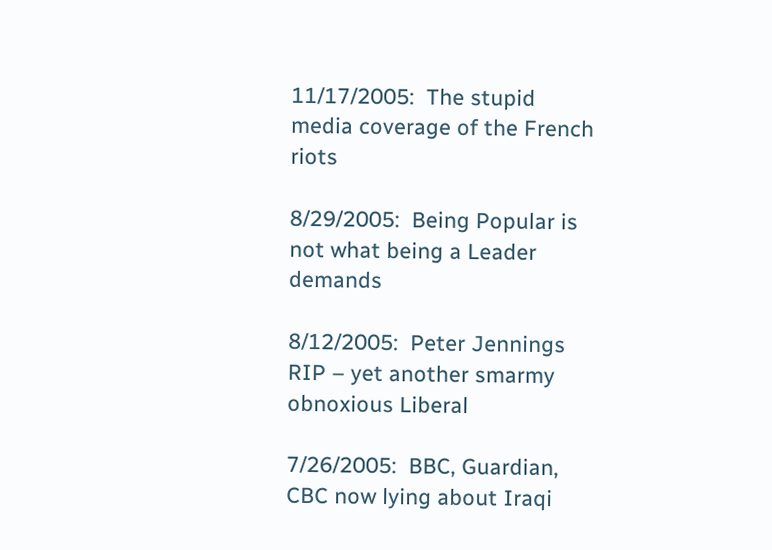11/17/2005:  The stupid media coverage of the French riots

8/29/2005:  Being Popular is not what being a Leader demands

8/12/2005:  Peter Jennings RIP – yet another smarmy obnoxious Liberal

7/26/2005:  BBC, Guardian, CBC now lying about Iraqi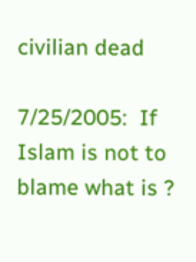civilian dead

7/25/2005:  If Islam is not to blame what is ?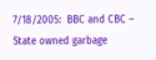7/18/2005:  BBC and CBC – State owned garbage